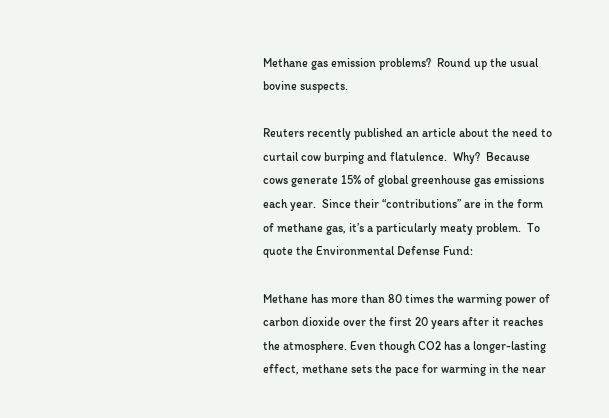Methane gas emission problems?  Round up the usual bovine suspects.

Reuters recently published an article about the need to curtail cow burping and flatulence.  Why?  Because cows generate 15% of global greenhouse gas emissions each year.  Since their “contributions” are in the form of methane gas, it’s a particularly meaty problem.  To quote the Environmental Defense Fund:

Methane has more than 80 times the warming power of carbon dioxide over the first 20 years after it reaches the atmosphere. Even though CO2 has a longer-lasting effect, methane sets the pace for warming in the near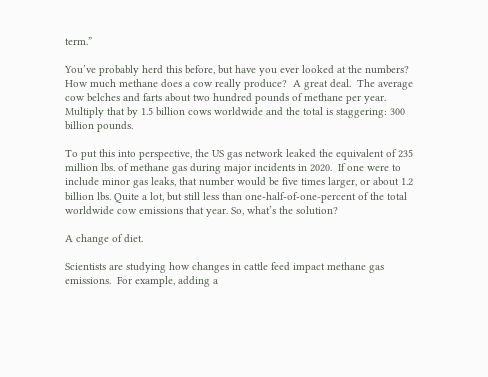term.”

You’ve probably herd this before, but have you ever looked at the numbers?  How much methane does a cow really produce?  A great deal.  The average cow belches and farts about two hundred pounds of methane per year.  Multiply that by 1.5 billion cows worldwide and the total is staggering: 300 billion pounds.

To put this into perspective, the US gas network leaked the equivalent of 235 million lbs. of methane gas during major incidents in 2020.  If one were to include minor gas leaks, that number would be five times larger, or about 1.2 billion lbs. Quite a lot, but still less than one-half-of-one-percent of the total worldwide cow emissions that year. So, what’s the solution?

A change of diet.

Scientists are studying how changes in cattle feed impact methane gas emissions.  For example, adding a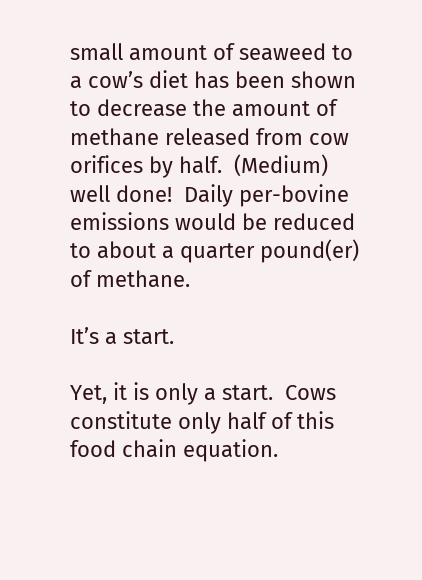small amount of seaweed to a cow’s diet has been shown to decrease the amount of methane released from cow orifices by half.  (Medium) well done!  Daily per-bovine emissions would be reduced to about a quarter pound(er) of methane.

It’s a start.

Yet, it is only a start.  Cows constitute only half of this food chain equation.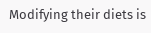Modifying their diets is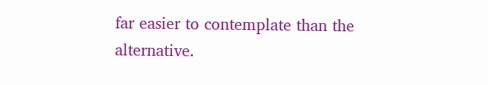far easier to contemplate than the alternative.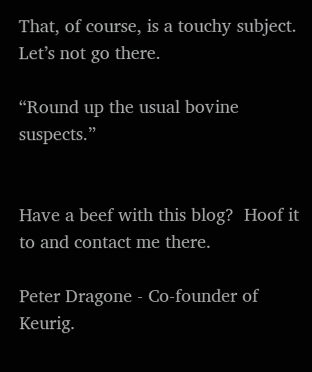That, of course, is a touchy subject.  Let’s not go there.

“Round up the usual bovine suspects.”


Have a beef with this blog?  Hoof it to and contact me there.

Peter Dragone - Co-founder of Keurig.